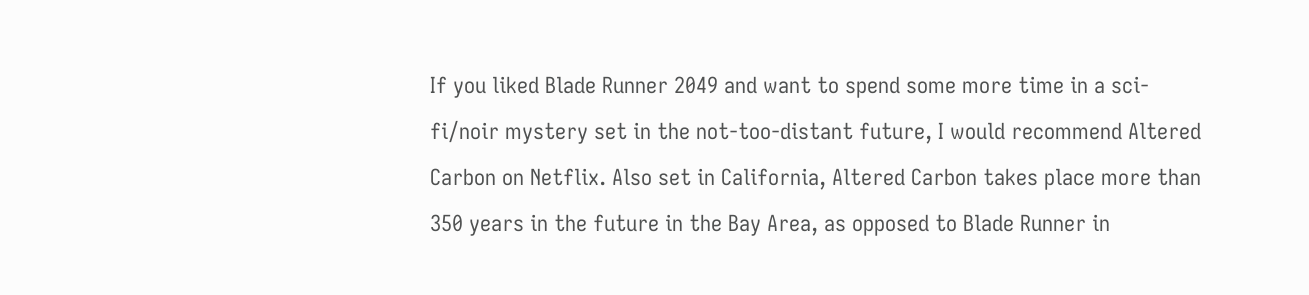If you liked Blade Runner 2049 and want to spend some more time in a sci-fi/noir mystery set in the not-too-distant future, I would recommend Altered Carbon on Netflix. Also set in California, Altered Carbon takes place more than 350 years in the future in the Bay Area, as opposed to Blade Runner in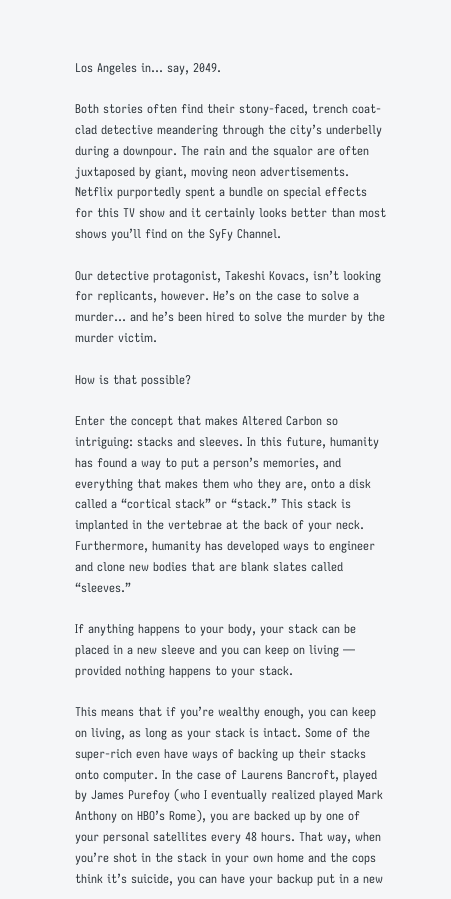Los Angeles in… say, 2049.

Both stories often find their stony-faced, trench coat-clad detective meandering through the city’s underbelly during a downpour. The rain and the squalor are often juxtaposed by giant, moving neon advertisements. Netflix purportedly spent a bundle on special effects for this TV show and it certainly looks better than most shows you’ll find on the SyFy Channel.

Our detective protagonist, Takeshi Kovacs, isn’t looking for replicants, however. He’s on the case to solve a murder… and he’s been hired to solve the murder by the murder victim.

How is that possible?

Enter the concept that makes Altered Carbon so intriguing: stacks and sleeves. In this future, humanity has found a way to put a person’s memories, and everything that makes them who they are, onto a disk called a “cortical stack” or “stack.” This stack is implanted in the vertebrae at the back of your neck. Furthermore, humanity has developed ways to engineer and clone new bodies that are blank slates called “sleeves.”

If anything happens to your body, your stack can be placed in a new sleeve and you can keep on living — provided nothing happens to your stack.

This means that if you’re wealthy enough, you can keep on living, as long as your stack is intact. Some of the super-rich even have ways of backing up their stacks onto computer. In the case of Laurens Bancroft, played by James Purefoy (who I eventually realized played Mark Anthony on HBO’s Rome), you are backed up by one of your personal satellites every 48 hours. That way, when you’re shot in the stack in your own home and the cops think it’s suicide, you can have your backup put in a new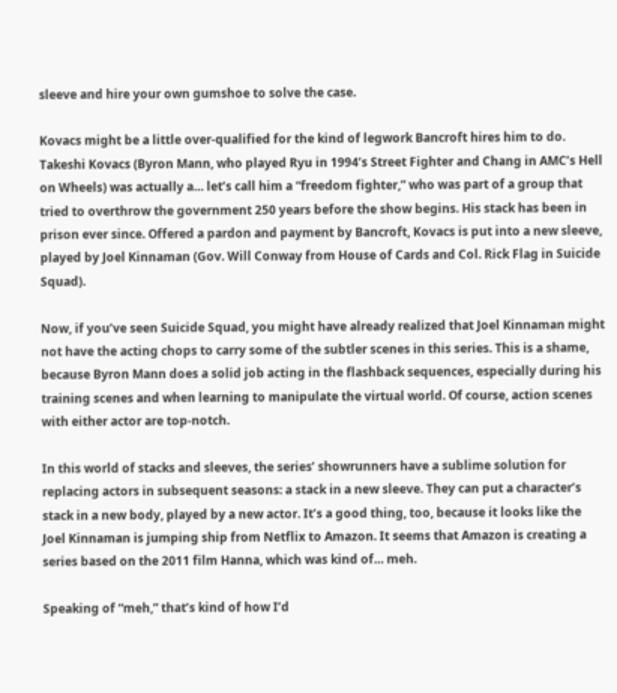sleeve and hire your own gumshoe to solve the case.

Kovacs might be a little over-qualified for the kind of legwork Bancroft hires him to do. Takeshi Kovacs (Byron Mann, who played Ryu in 1994’s Street Fighter and Chang in AMC’s Hell on Wheels) was actually a… let’s call him a “freedom fighter,” who was part of a group that tried to overthrow the government 250 years before the show begins. His stack has been in prison ever since. Offered a pardon and payment by Bancroft, Kovacs is put into a new sleeve, played by Joel Kinnaman (Gov. Will Conway from House of Cards and Col. Rick Flag in Suicide Squad).

Now, if you’ve seen Suicide Squad, you might have already realized that Joel Kinnaman might not have the acting chops to carry some of the subtler scenes in this series. This is a shame, because Byron Mann does a solid job acting in the flashback sequences, especially during his training scenes and when learning to manipulate the virtual world. Of course, action scenes with either actor are top-notch.

In this world of stacks and sleeves, the series’ showrunners have a sublime solution for replacing actors in subsequent seasons: a stack in a new sleeve. They can put a character’s stack in a new body, played by a new actor. It’s a good thing, too, because it looks like the Joel Kinnaman is jumping ship from Netflix to Amazon. It seems that Amazon is creating a series based on the 2011 film Hanna, which was kind of… meh.

Speaking of “meh,” that’s kind of how I’d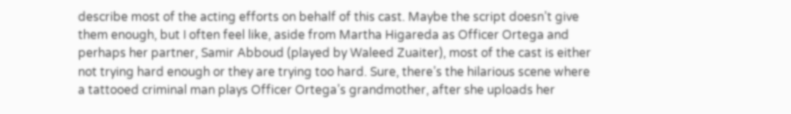describe most of the acting efforts on behalf of this cast. Maybe the script doesn’t give them enough, but I often feel like, aside from Martha Higareda as Officer Ortega and perhaps her partner, Samir Abboud (played by Waleed Zuaiter), most of the cast is either not trying hard enough or they are trying too hard. Sure, there’s the hilarious scene where a tattooed criminal man plays Officer Ortega’s grandmother, after she uploads her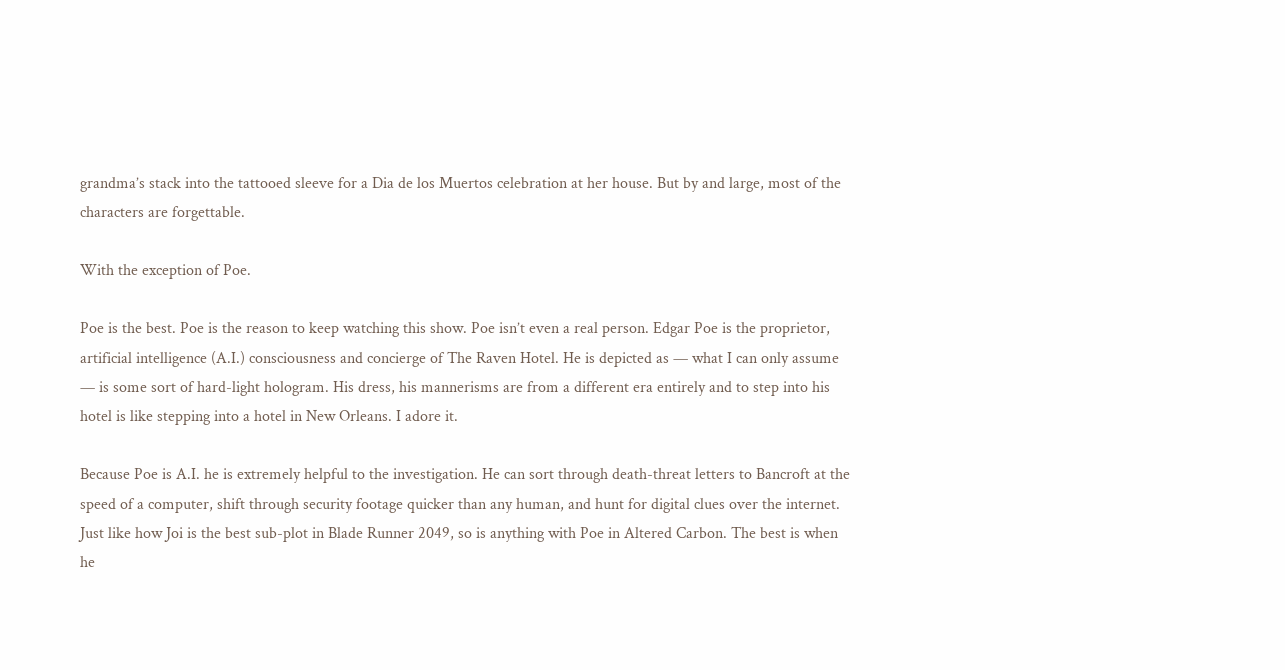grandma’s stack into the tattooed sleeve for a Dia de los Muertos celebration at her house. But by and large, most of the characters are forgettable.

With the exception of Poe.

Poe is the best. Poe is the reason to keep watching this show. Poe isn’t even a real person. Edgar Poe is the proprietor, artificial intelligence (A.I.) consciousness and concierge of The Raven Hotel. He is depicted as — what I can only assume — is some sort of hard-light hologram. His dress, his mannerisms are from a different era entirely and to step into his hotel is like stepping into a hotel in New Orleans. I adore it.

Because Poe is A.I. he is extremely helpful to the investigation. He can sort through death-threat letters to Bancroft at the speed of a computer, shift through security footage quicker than any human, and hunt for digital clues over the internet. Just like how Joi is the best sub-plot in Blade Runner 2049, so is anything with Poe in Altered Carbon. The best is when he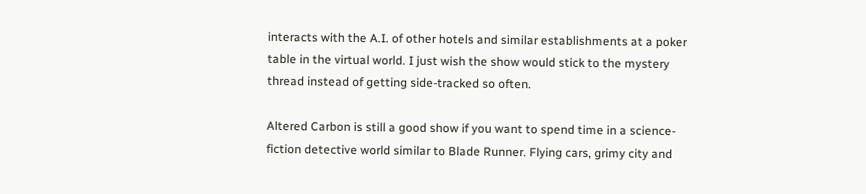interacts with the A.I. of other hotels and similar establishments at a poker table in the virtual world. I just wish the show would stick to the mystery thread instead of getting side-tracked so often.

Altered Carbon is still a good show if you want to spend time in a science-fiction detective world similar to Blade Runner. Flying cars, grimy city and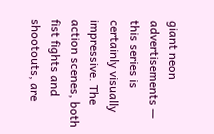giant neon advertisements — this series is certainly visually impressive. The action scenes, both fist fights and shootouts, are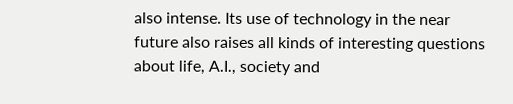also intense. Its use of technology in the near future also raises all kinds of interesting questions about life, A.I., society and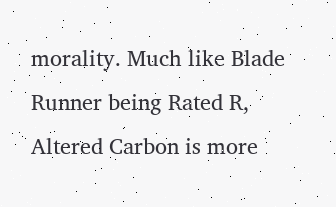morality. Much like Blade Runner being Rated R, Altered Carbon is more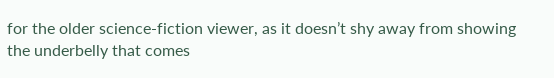for the older science-fiction viewer, as it doesn’t shy away from showing the underbelly that comes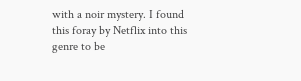with a noir mystery. I found this foray by Netflix into this genre to be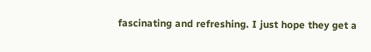fascinating and refreshing. I just hope they get a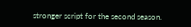stronger script for the second season.